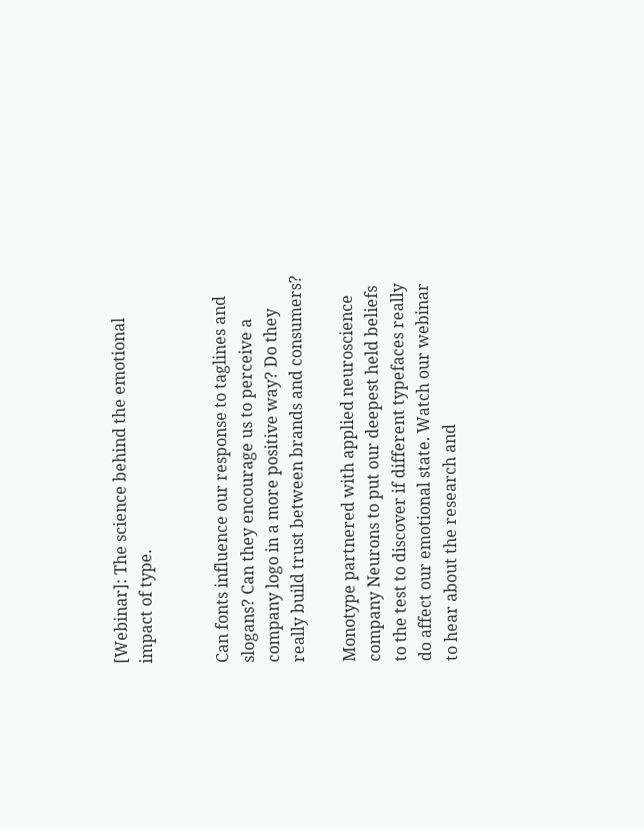[Webinar]: The science behind the emotional impact of type.


Can fonts influence our response to taglines and slogans? Can they encourage us to perceive a company logo in a more positive way? Do they really build trust between brands and consumers?

Monotype partnered with applied neuroscience company Neurons to put our deepest held beliefs to the test to discover if different typefaces really do affect our emotional state. Watch our webinar to hear about the research and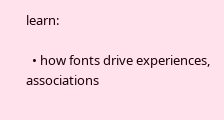learn:

  • how fonts drive experiences, associations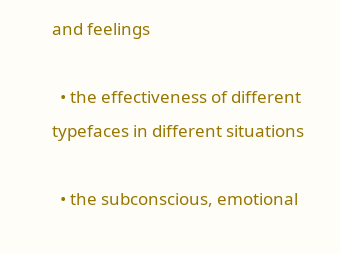and feelings

  • the effectiveness of different typefaces in different situations

  • the subconscious, emotional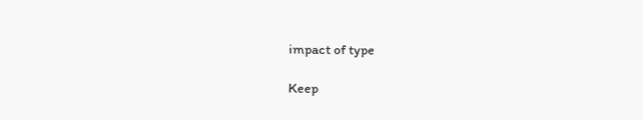impact of type

Keep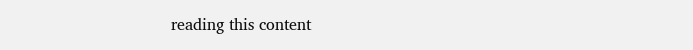reading this content